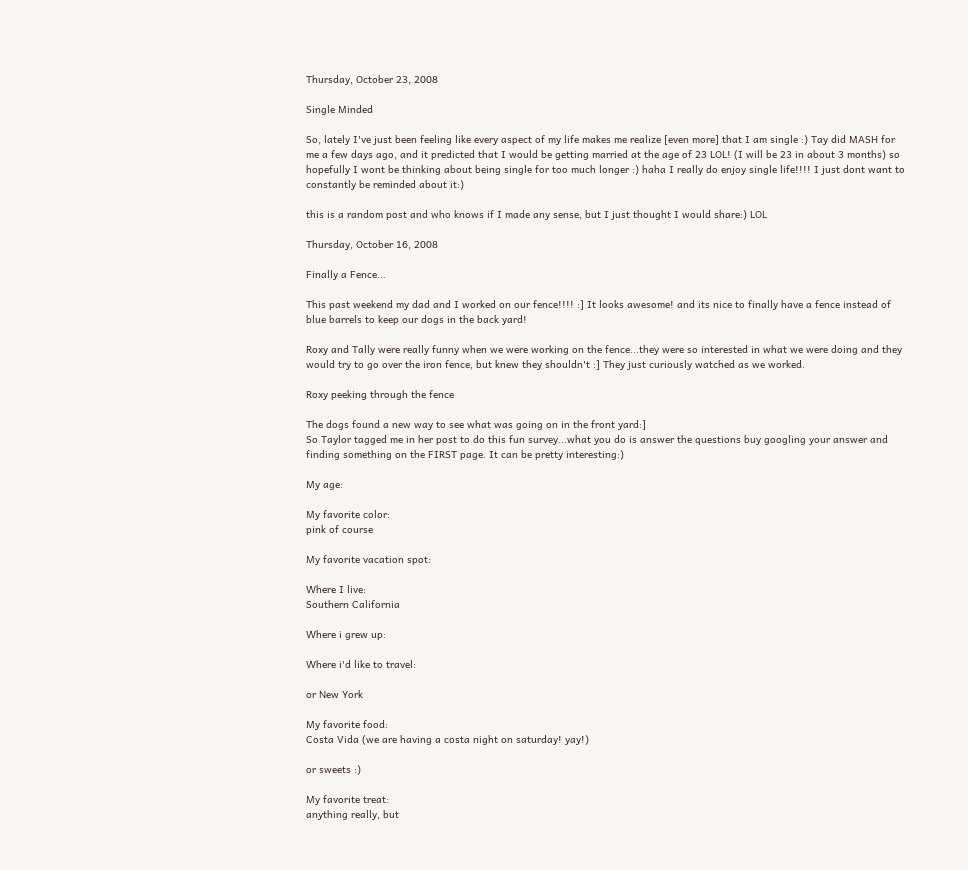Thursday, October 23, 2008

Single Minded

So, lately I've just been feeling like every aspect of my life makes me realize [even more] that I am single :) Tay did MASH for me a few days ago, and it predicted that I would be getting married at the age of 23 LOL! (I will be 23 in about 3 months) so hopefully I wont be thinking about being single for too much longer :) haha I really do enjoy single life!!!! I just dont want to constantly be reminded about it:)

this is a random post and who knows if I made any sense, but I just thought I would share:) LOL

Thursday, October 16, 2008

Finally a Fence...

This past weekend my dad and I worked on our fence!!!! :] It looks awesome! and its nice to finally have a fence instead of blue barrels to keep our dogs in the back yard!

Roxy and Tally were really funny when we were working on the fence...they were so interested in what we were doing and they would try to go over the iron fence, but knew they shouldn't :] They just curiously watched as we worked.

Roxy peeking through the fence

The dogs found a new way to see what was going on in the front yard:]
So Taylor tagged me in her post to do this fun survey...what you do is answer the questions buy googling your answer and finding something on the FIRST page. It can be pretty interesting:)

My age:

My favorite color:
pink of course

My favorite vacation spot:

Where I live:
Southern California

Where i grew up:

Where i'd like to travel:

or New York

My favorite food:
Costa Vida (we are having a costa night on saturday! yay!)

or sweets :)

My favorite treat:
anything really, but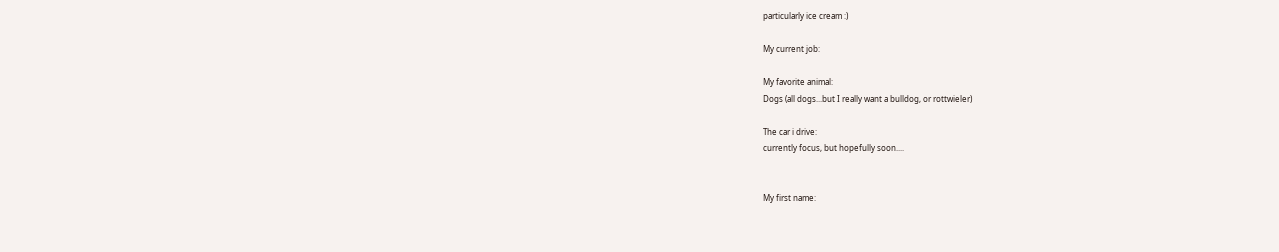particularly ice cream :)

My current job:

My favorite animal:
Dogs (all dogs...but I really want a bulldog, or rottwieler)

The car i drive:
currently focus, but hopefully soon....


My first name: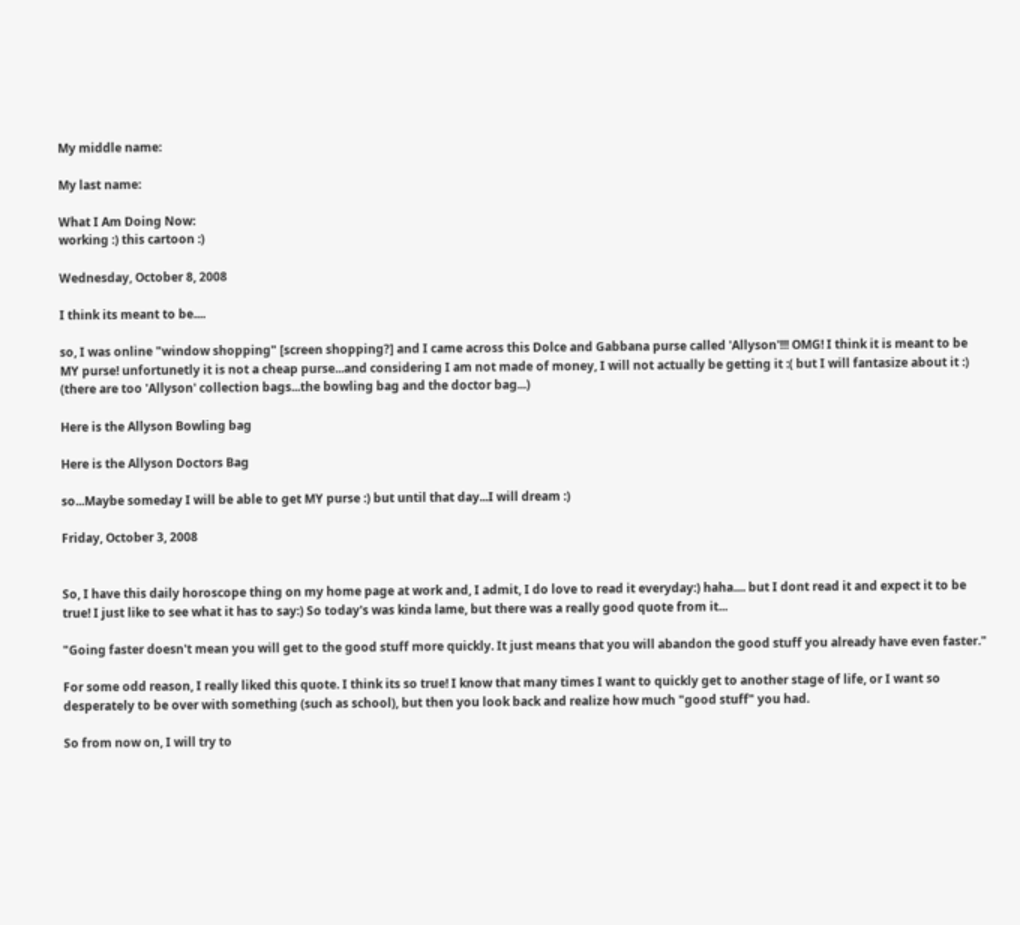My middle name:

My last name:

What I Am Doing Now:
working :) this cartoon :)

Wednesday, October 8, 2008

I think its meant to be....

so, I was online "window shopping" [screen shopping?] and I came across this Dolce and Gabbana purse called 'Allyson'!!! OMG! I think it is meant to be MY purse! unfortunetly it is not a cheap purse...and considering I am not made of money, I will not actually be getting it :( but I will fantasize about it :) (there are too 'Allyson' collection bags...the bowling bag and the doctor bag...)

Here is the Allyson Bowling bag

Here is the Allyson Doctors Bag

so...Maybe someday I will be able to get MY purse :) but until that day...I will dream :)

Friday, October 3, 2008


So, I have this daily horoscope thing on my home page at work and, I admit, I do love to read it everyday:) haha.... but I dont read it and expect it to be true! I just like to see what it has to say:) So today's was kinda lame, but there was a really good quote from it...

"Going faster doesn't mean you will get to the good stuff more quickly. It just means that you will abandon the good stuff you already have even faster."

For some odd reason, I really liked this quote. I think its so true! I know that many times I want to quickly get to another stage of life, or I want so desperately to be over with something (such as school), but then you look back and realize how much "good stuff" you had.

So from now on, I will try to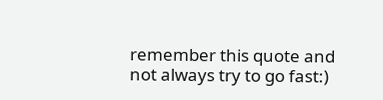remember this quote and not always try to go fast:)